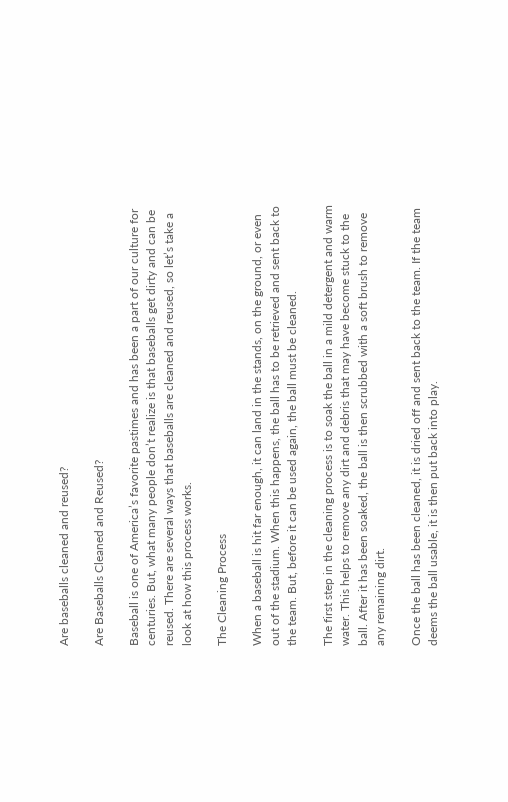Are baseballs cleaned and reused?

Are Baseballs Cleaned and Reused?

Baseball is one of America’s favorite pastimes and has been a part of our culture for centuries. But, what many people don’t realize is that baseballs get dirty and can be reused. There are several ways that baseballs are cleaned and reused, so let’s take a look at how this process works.

The Cleaning Process

When a baseball is hit far enough, it can land in the stands, on the ground, or even out of the stadium. When this happens, the ball has to be retrieved and sent back to the team. But, before it can be used again, the ball must be cleaned.

The first step in the cleaning process is to soak the ball in a mild detergent and warm water. This helps to remove any dirt and debris that may have become stuck to the ball. After it has been soaked, the ball is then scrubbed with a soft brush to remove any remaining dirt.

Once the ball has been cleaned, it is dried off and sent back to the team. If the team deems the ball usable, it is then put back into play.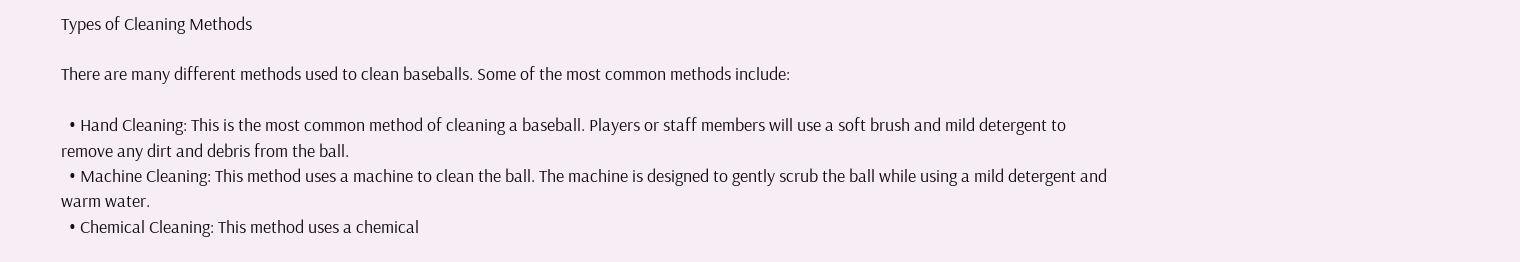Types of Cleaning Methods

There are many different methods used to clean baseballs. Some of the most common methods include:

  • Hand Cleaning: This is the most common method of cleaning a baseball. Players or staff members will use a soft brush and mild detergent to remove any dirt and debris from the ball.
  • Machine Cleaning: This method uses a machine to clean the ball. The machine is designed to gently scrub the ball while using a mild detergent and warm water.
  • Chemical Cleaning: This method uses a chemical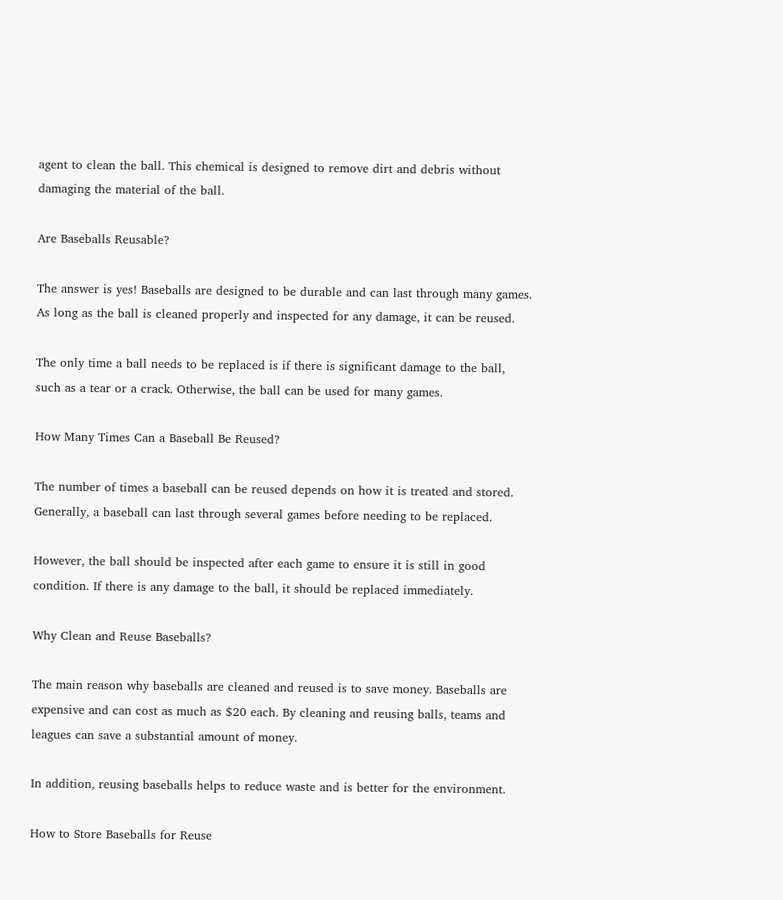agent to clean the ball. This chemical is designed to remove dirt and debris without damaging the material of the ball.

Are Baseballs Reusable?

The answer is yes! Baseballs are designed to be durable and can last through many games. As long as the ball is cleaned properly and inspected for any damage, it can be reused.

The only time a ball needs to be replaced is if there is significant damage to the ball, such as a tear or a crack. Otherwise, the ball can be used for many games.

How Many Times Can a Baseball Be Reused?

The number of times a baseball can be reused depends on how it is treated and stored. Generally, a baseball can last through several games before needing to be replaced.

However, the ball should be inspected after each game to ensure it is still in good condition. If there is any damage to the ball, it should be replaced immediately.

Why Clean and Reuse Baseballs?

The main reason why baseballs are cleaned and reused is to save money. Baseballs are expensive and can cost as much as $20 each. By cleaning and reusing balls, teams and leagues can save a substantial amount of money.

In addition, reusing baseballs helps to reduce waste and is better for the environment.

How to Store Baseballs for Reuse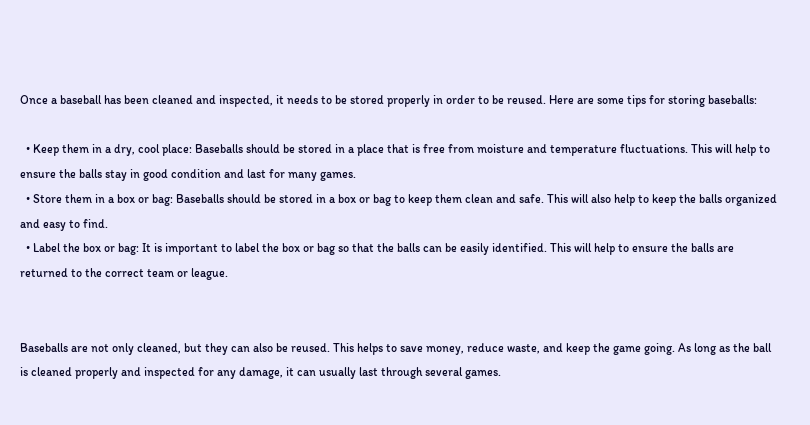Once a baseball has been cleaned and inspected, it needs to be stored properly in order to be reused. Here are some tips for storing baseballs:

  • Keep them in a dry, cool place: Baseballs should be stored in a place that is free from moisture and temperature fluctuations. This will help to ensure the balls stay in good condition and last for many games.
  • Store them in a box or bag: Baseballs should be stored in a box or bag to keep them clean and safe. This will also help to keep the balls organized and easy to find.
  • Label the box or bag: It is important to label the box or bag so that the balls can be easily identified. This will help to ensure the balls are returned to the correct team or league.


Baseballs are not only cleaned, but they can also be reused. This helps to save money, reduce waste, and keep the game going. As long as the ball is cleaned properly and inspected for any damage, it can usually last through several games.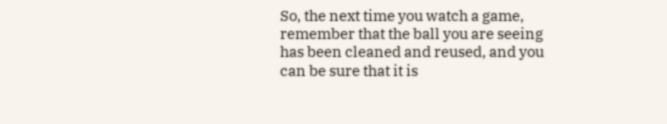So, the next time you watch a game, remember that the ball you are seeing has been cleaned and reused, and you can be sure that it is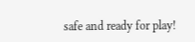safe and ready for play!